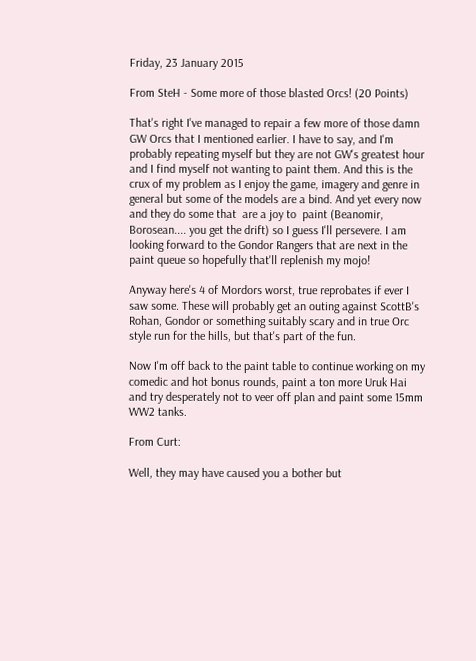Friday, 23 January 2015

From SteH - Some more of those blasted Orcs! (20 Points)

That's right I've managed to repair a few more of those damn GW Orcs that I mentioned earlier. I have to say, and I'm probably repeating myself but they are not GW's greatest hour and I find myself not wanting to paint them. And this is the crux of my problem as I enjoy the game, imagery and genre in general but some of the models are a bind. And yet every now and they do some that  are a joy to  paint (Beanomir, Borosean.... you get the drift) so I guess I'll persevere. I am looking forward to the Gondor Rangers that are next in the paint queue so hopefully that'll replenish my mojo!

Anyway here's 4 of Mordors worst, true reprobates if ever I saw some. These will probably get an outing against ScottB's Rohan, Gondor or something suitably scary and in true Orc style run for the hills, but that's part of the fun.

Now I'm off back to the paint table to continue working on my comedic and hot bonus rounds, paint a ton more Uruk Hai and try desperately not to veer off plan and paint some 15mm WW2 tanks.

From Curt:

Well, they may have caused you a bother but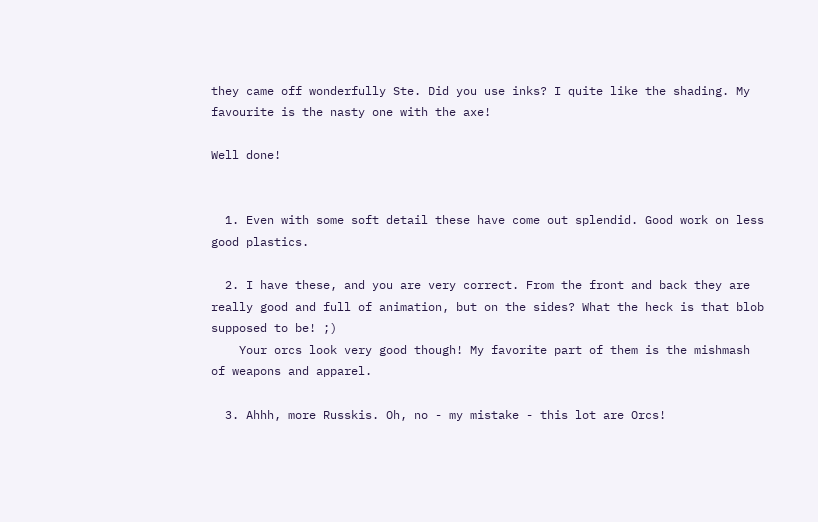they came off wonderfully Ste. Did you use inks? I quite like the shading. My favourite is the nasty one with the axe!

Well done!


  1. Even with some soft detail these have come out splendid. Good work on less good plastics.

  2. I have these, and you are very correct. From the front and back they are really good and full of animation, but on the sides? What the heck is that blob supposed to be! ;)
    Your orcs look very good though! My favorite part of them is the mishmash of weapons and apparel.

  3. Ahhh, more Russkis. Oh, no - my mistake - this lot are Orcs!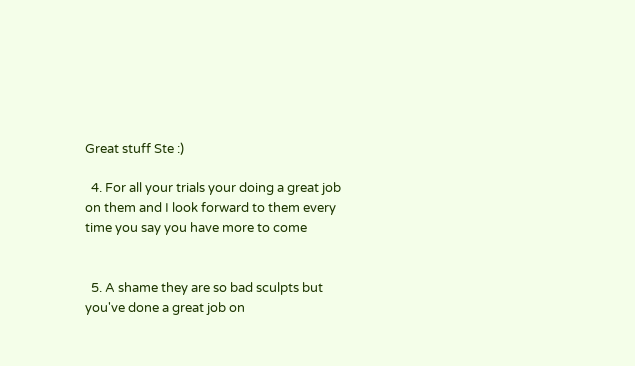Great stuff Ste :)

  4. For all your trials your doing a great job on them and I look forward to them every time you say you have more to come


  5. A shame they are so bad sculpts but you've done a great job on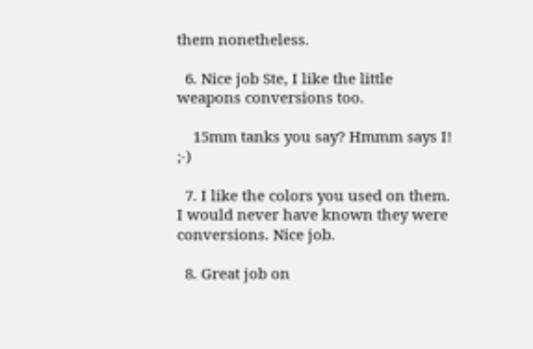them nonetheless.

  6. Nice job Ste, I like the little weapons conversions too.

    15mm tanks you say? Hmmm says I! ;-)

  7. I like the colors you used on them. I would never have known they were conversions. Nice job.

  8. Great job on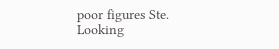poor figures Ste. Looking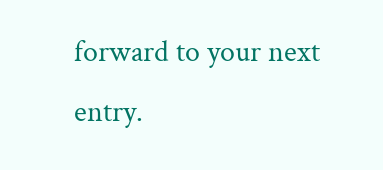forward to your next entry.